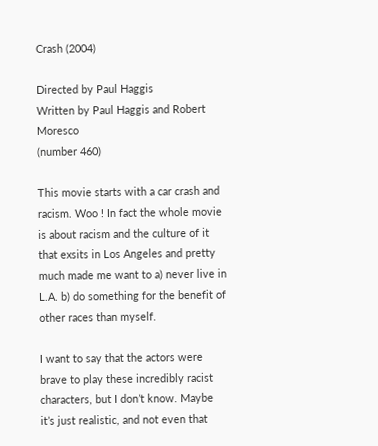Crash (2004)

Directed by Paul Haggis
Written by Paul Haggis and Robert Moresco
(number 460)

This movie starts with a car crash and racism. Woo ! In fact the whole movie is about racism and the culture of it that exsits in Los Angeles and pretty much made me want to a) never live in L.A. b) do something for the benefit of other races than myself.

I want to say that the actors were brave to play these incredibly racist characters, but I don’t know. Maybe it’s just realistic, and not even that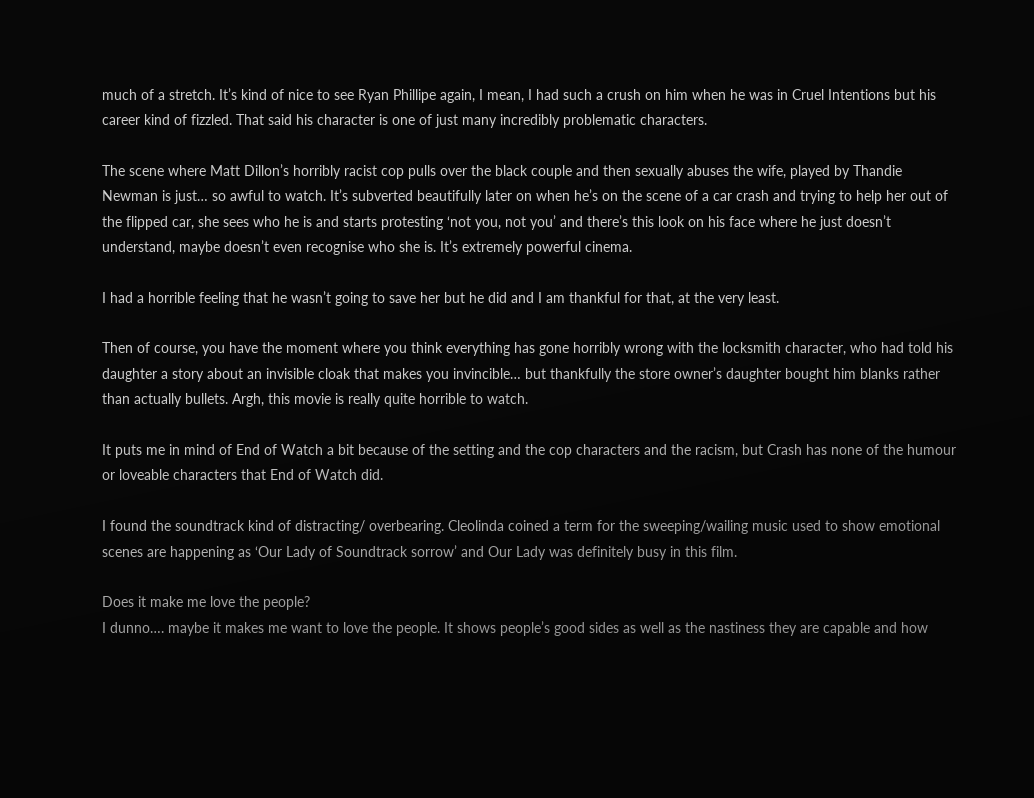much of a stretch. It’s kind of nice to see Ryan Phillipe again, I mean, I had such a crush on him when he was in Cruel Intentions but his career kind of fizzled. That said his character is one of just many incredibly problematic characters.

The scene where Matt Dillon’s horribly racist cop pulls over the black couple and then sexually abuses the wife, played by Thandie Newman is just… so awful to watch. It’s subverted beautifully later on when he’s on the scene of a car crash and trying to help her out of the flipped car, she sees who he is and starts protesting ‘not you, not you’ and there’s this look on his face where he just doesn’t understand, maybe doesn’t even recognise who she is. It’s extremely powerful cinema.

I had a horrible feeling that he wasn’t going to save her but he did and I am thankful for that, at the very least.

Then of course, you have the moment where you think everything has gone horribly wrong with the locksmith character, who had told his daughter a story about an invisible cloak that makes you invincible… but thankfully the store owner’s daughter bought him blanks rather than actually bullets. Argh, this movie is really quite horrible to watch.

It puts me in mind of End of Watch a bit because of the setting and the cop characters and the racism, but Crash has none of the humour or loveable characters that End of Watch did.

I found the soundtrack kind of distracting/ overbearing. Cleolinda coined a term for the sweeping/wailing music used to show emotional scenes are happening as ‘Our Lady of Soundtrack sorrow’ and Our Lady was definitely busy in this film.

Does it make me love the people?
I dunno…. maybe it makes me want to love the people. It shows people’s good sides as well as the nastiness they are capable and how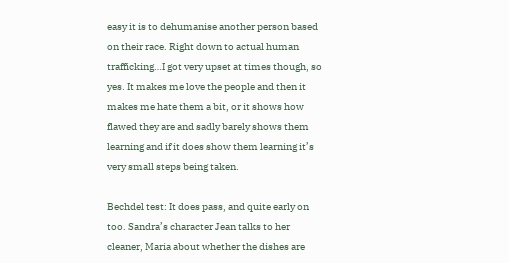easy it is to dehumanise another person based on their race. Right down to actual human trafficking…I got very upset at times though, so yes. It makes me love the people and then it makes me hate them a bit, or it shows how flawed they are and sadly barely shows them learning and if it does show them learning it’s very small steps being taken.

Bechdel test: It does pass, and quite early on too. Sandra’s character Jean talks to her cleaner, Maria about whether the dishes are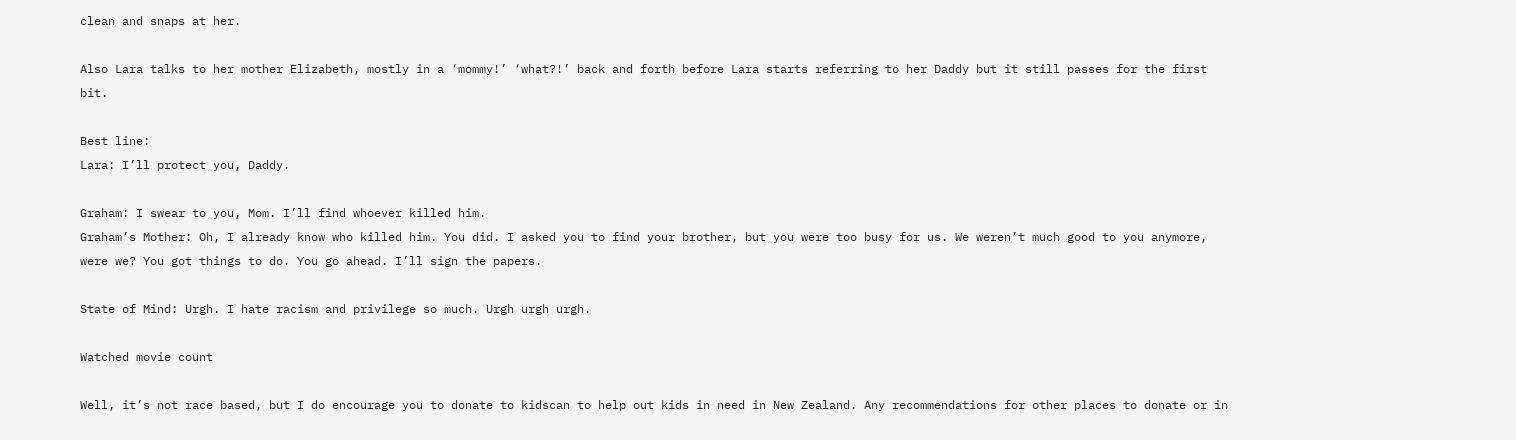clean and snaps at her.

Also Lara talks to her mother Elizabeth, mostly in a ‘mommy!’ ‘what?!’ back and forth before Lara starts referring to her Daddy but it still passes for the first bit.

Best line:
Lara: I’ll protect you, Daddy.

Graham: I swear to you, Mom. I’ll find whoever killed him.
Graham’s Mother: Oh, I already know who killed him. You did. I asked you to find your brother, but you were too busy for us. We weren’t much good to you anymore, were we? You got things to do. You go ahead. I’ll sign the papers.

State of Mind: Urgh. I hate racism and privilege so much. Urgh urgh urgh.

Watched movie count

Well, it’s not race based, but I do encourage you to donate to kidscan to help out kids in need in New Zealand. Any recommendations for other places to donate or in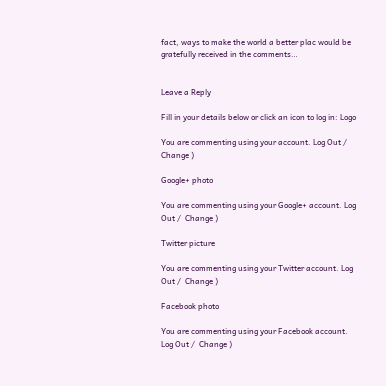fact, ways to make the world a better plac would be gratefully received in the comments…


Leave a Reply

Fill in your details below or click an icon to log in: Logo

You are commenting using your account. Log Out /  Change )

Google+ photo

You are commenting using your Google+ account. Log Out /  Change )

Twitter picture

You are commenting using your Twitter account. Log Out /  Change )

Facebook photo

You are commenting using your Facebook account. Log Out /  Change )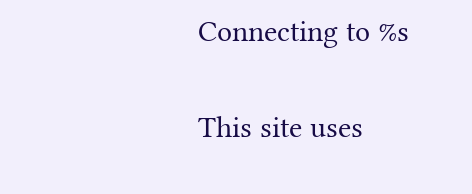Connecting to %s

This site uses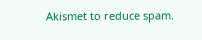Akismet to reduce spam.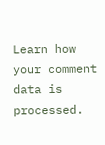Learn how your comment data is processed.